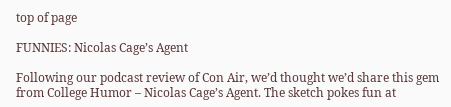top of page

FUNNIES: Nicolas Cage’s Agent

Following our podcast review of Con Air, we’d thought we’d share this gem from College Humor – Nicolas Cage’s Agent. The sketch pokes fun at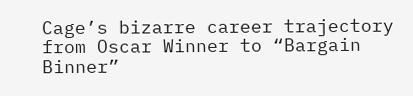Cage’s bizarre career trajectory from Oscar Winner to “Bargain Binner”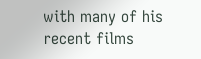with many of his recent films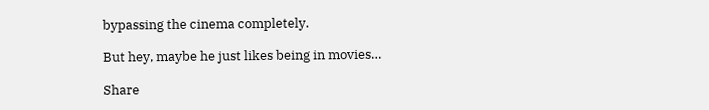bypassing the cinema completely.

But hey, maybe he just likes being in movies…

Share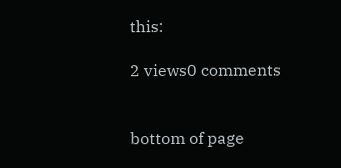this:

2 views0 comments


bottom of page